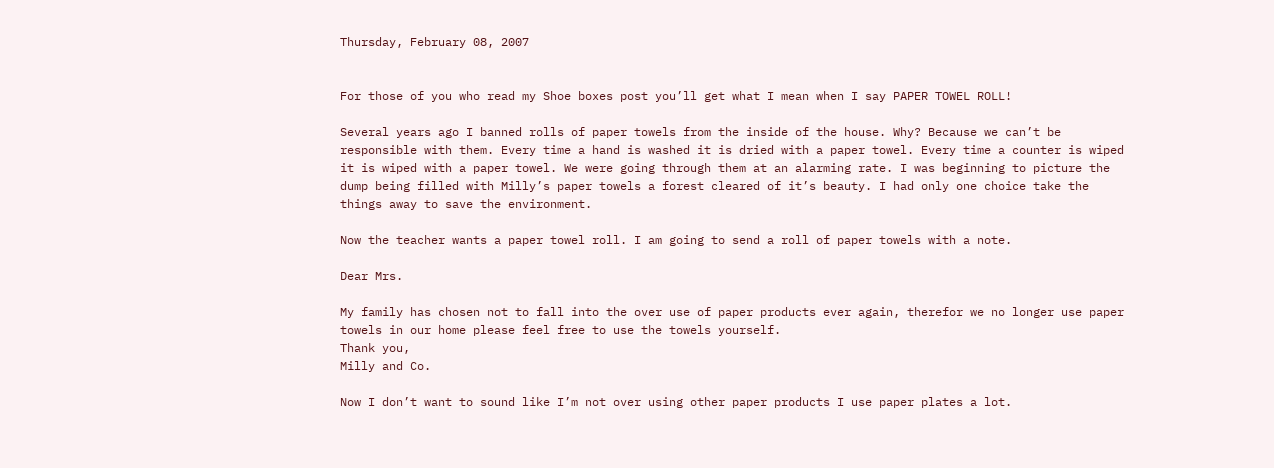Thursday, February 08, 2007


For those of you who read my Shoe boxes post you’ll get what I mean when I say PAPER TOWEL ROLL!

Several years ago I banned rolls of paper towels from the inside of the house. Why? Because we can’t be responsible with them. Every time a hand is washed it is dried with a paper towel. Every time a counter is wiped it is wiped with a paper towel. We were going through them at an alarming rate. I was beginning to picture the dump being filled with Milly’s paper towels a forest cleared of it’s beauty. I had only one choice take the things away to save the environment.

Now the teacher wants a paper towel roll. I am going to send a roll of paper towels with a note.

Dear Mrs.

My family has chosen not to fall into the over use of paper products ever again, therefor we no longer use paper towels in our home please feel free to use the towels yourself.
Thank you,
Milly and Co.

Now I don’t want to sound like I’m not over using other paper products I use paper plates a lot.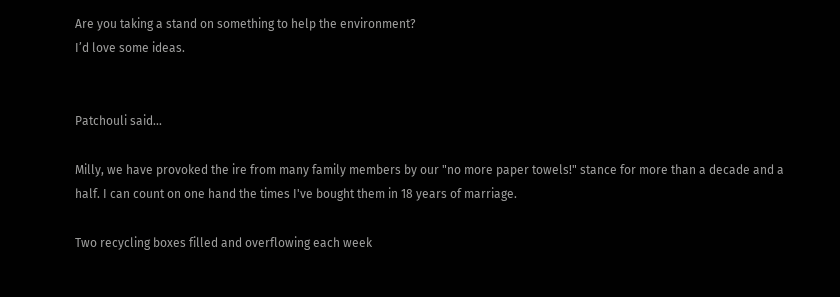Are you taking a stand on something to help the environment?
I’d love some ideas.


Patchouli said...

Milly, we have provoked the ire from many family members by our "no more paper towels!" stance for more than a decade and a half. I can count on one hand the times I've bought them in 18 years of marriage.

Two recycling boxes filled and overflowing each week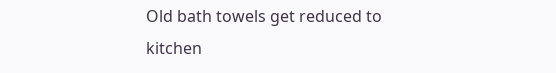Old bath towels get reduced to kitchen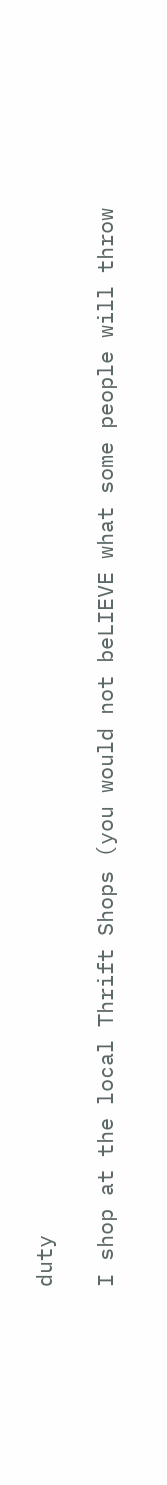duty

I shop at the local Thrift Shops (you would not beLIEVE what some people will throw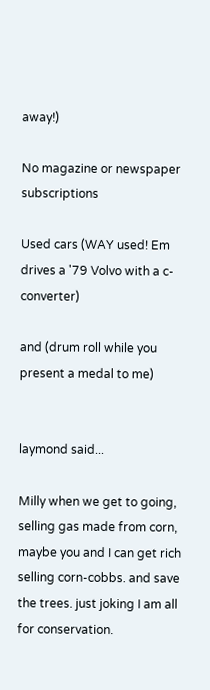away!)

No magazine or newspaper subscriptions

Used cars (WAY used! Em drives a '79 Volvo with a c-converter)

and (drum roll while you present a medal to me)


laymond said...

Milly when we get to going, selling gas made from corn, maybe you and I can get rich selling corn-cobbs. and save the trees. just joking I am all for conservation.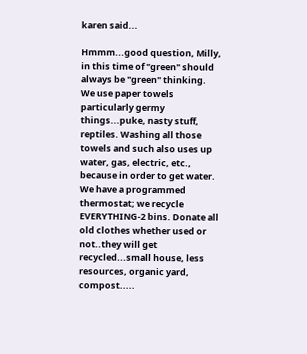karen said...

Hmmm...good question, Milly, in this time of "green" should always be "green" thinking.
We use paper towels particularly germy things...puke, nasty stuff, reptiles. Washing all those towels and such also uses up water, gas, electric, etc., because in order to get water. We have a programmed thermostat; we recycle EVERYTHING-2 bins. Donate all old clothes whether used or not..they will get recycled...small house, less resources, organic yard, compost.....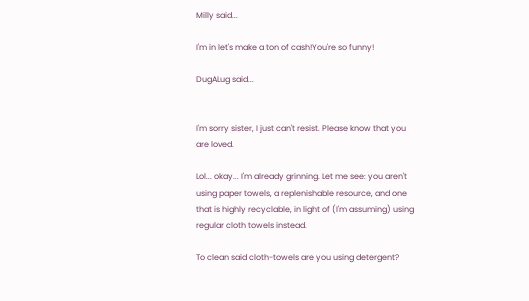Milly said...

I'm in let's make a ton of cash!You're so funny!

DugALug said...


I'm sorry sister, I just can't resist. Please know that you are loved.

Lol... okay... I'm already grinning. Let me see: you aren't using paper towels, a replenishable resource, and one that is highly recyclable, in light of (I'm assuming) using regular cloth towels instead.

To clean said cloth-towels are you using detergent?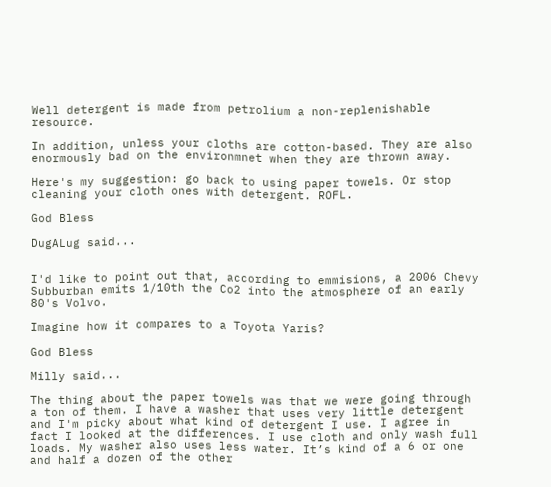Well detergent is made from petrolium a non-replenishable resource.

In addition, unless your cloths are cotton-based. They are also enormously bad on the environmnet when they are thrown away.

Here's my suggestion: go back to using paper towels. Or stop cleaning your cloth ones with detergent. ROFL.

God Bless

DugALug said...


I'd like to point out that, according to emmisions, a 2006 Chevy Subburban emits 1/10th the Co2 into the atmosphere of an early 80's Volvo.

Imagine how it compares to a Toyota Yaris?

God Bless

Milly said...

The thing about the paper towels was that we were going through a ton of them. I have a washer that uses very little detergent and I'm picky about what kind of detergent I use. I agree in fact I looked at the differences. I use cloth and only wash full loads. My washer also uses less water. It’s kind of a 6 or one and half a dozen of the other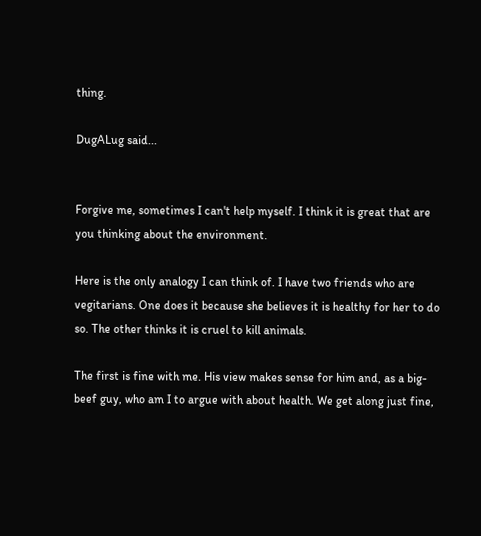thing.

DugALug said...


Forgive me, sometimes I can't help myself. I think it is great that are you thinking about the environment.

Here is the only analogy I can think of. I have two friends who are vegitarians. One does it because she believes it is healthy for her to do so. The other thinks it is cruel to kill animals.

The first is fine with me. His view makes sense for him and, as a big-beef guy, who am I to argue with about health. We get along just fine,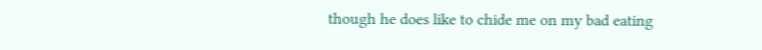though he does like to chide me on my bad eating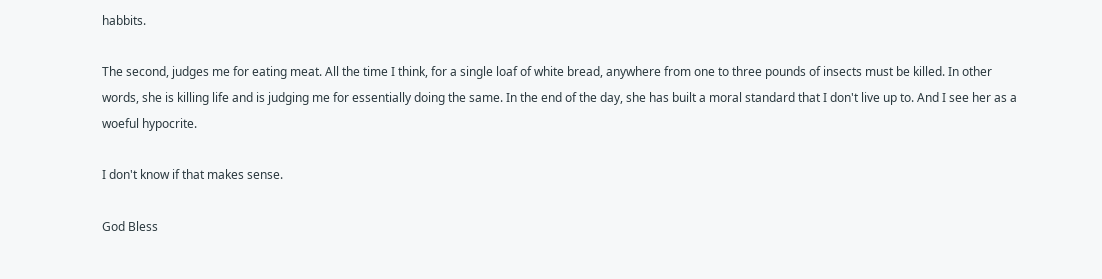habbits.

The second, judges me for eating meat. All the time I think, for a single loaf of white bread, anywhere from one to three pounds of insects must be killed. In other words, she is killing life and is judging me for essentially doing the same. In the end of the day, she has built a moral standard that I don't live up to. And I see her as a woeful hypocrite.

I don't know if that makes sense.

God Bless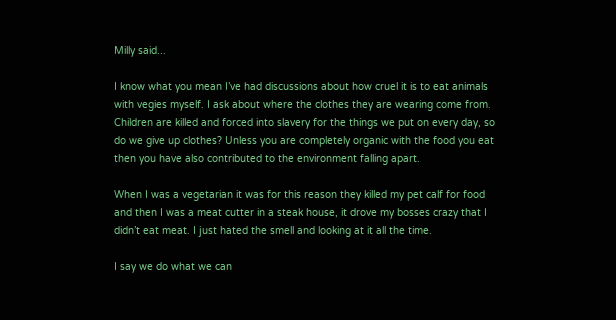Milly said...

I know what you mean I’ve had discussions about how cruel it is to eat animals with vegies myself. I ask about where the clothes they are wearing come from. Children are killed and forced into slavery for the things we put on every day, so do we give up clothes? Unless you are completely organic with the food you eat then you have also contributed to the environment falling apart.

When I was a vegetarian it was for this reason they killed my pet calf for food and then I was a meat cutter in a steak house, it drove my bosses crazy that I didn’t eat meat. I just hated the smell and looking at it all the time.

I say we do what we can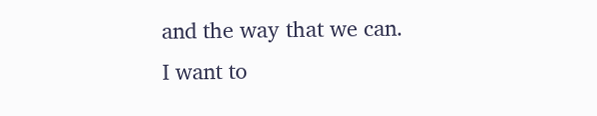and the way that we can. I want to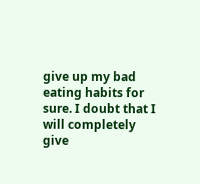give up my bad eating habits for sure. I doubt that I will completely give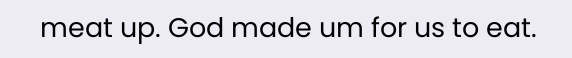meat up. God made um for us to eat.